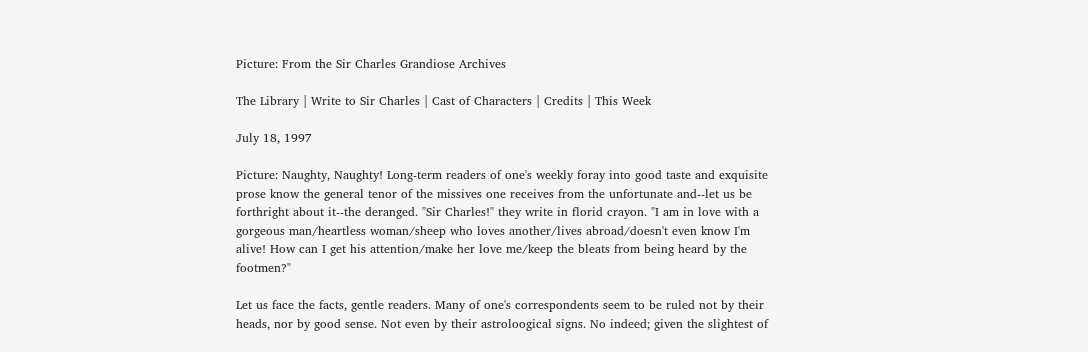Picture: From the Sir Charles Grandiose Archives

The Library | Write to Sir Charles | Cast of Characters | Credits | This Week

July 18, 1997

Picture: Naughty, Naughty! Long-term readers of one's weekly foray into good taste and exquisite prose know the general tenor of the missives one receives from the unfortunate and--let us be forthright about it--the deranged. "Sir Charles!" they write in florid crayon. "I am in love with a gorgeous man/heartless woman/sheep who loves another/lives abroad/doesn't even know I'm alive! How can I get his attention/make her love me/keep the bleats from being heard by the footmen?"

Let us face the facts, gentle readers. Many of one's correspondents seem to be ruled not by their heads, nor by good sense. Not even by their astroloogical signs. No indeed; given the slightest of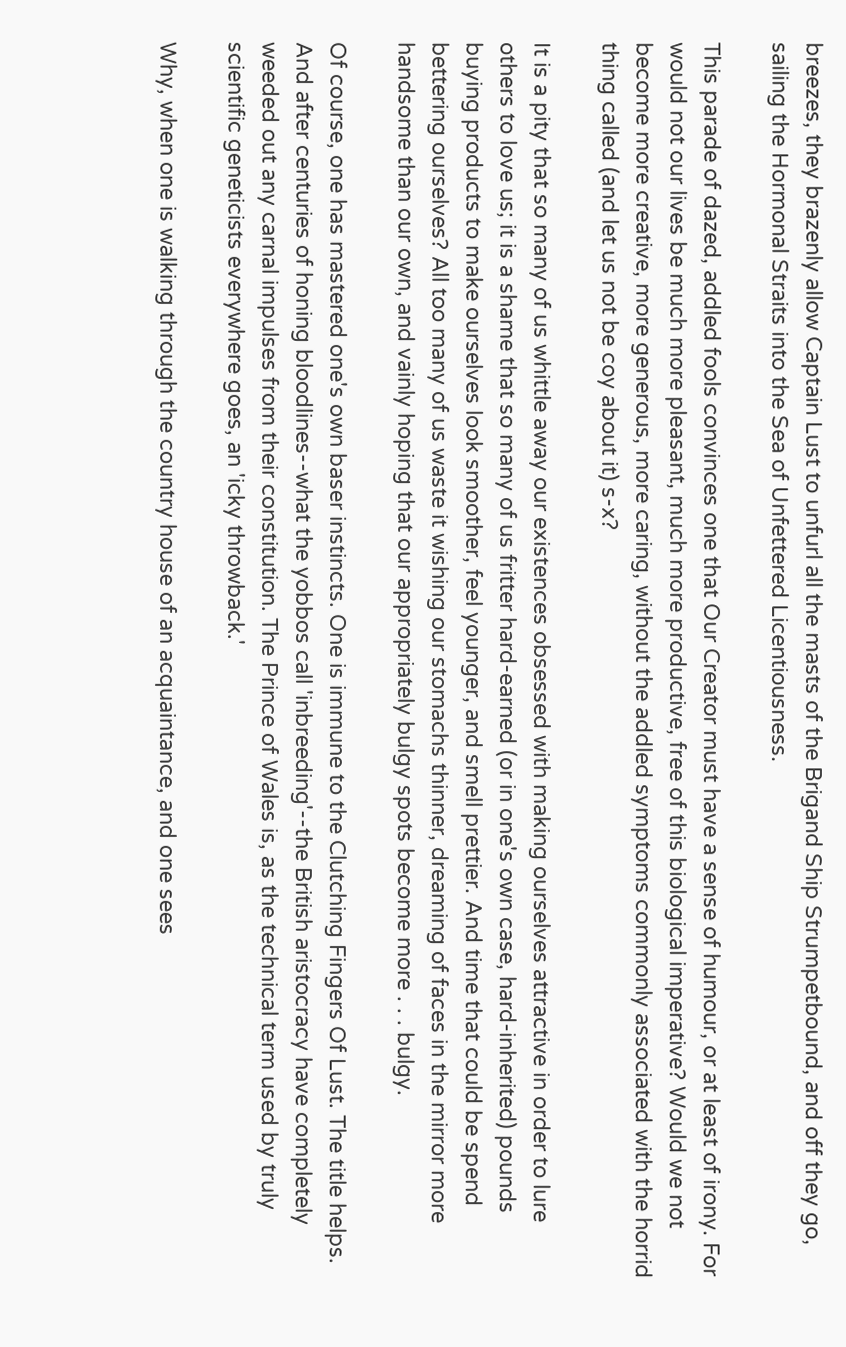breezes, they brazenly allow Captain Lust to unfurl all the masts of the Brigand Ship Strumpetbound, and off they go, sailing the Hormonal Straits into the Sea of Unfettered Licentiousness.

This parade of dazed, addled fools convinces one that Our Creator must have a sense of humour, or at least of irony. For would not our lives be much more pleasant, much more productive, free of this biological imperative? Would we not become more creative, more generous, more caring, without the addled symptoms commonly associated with the horrid thing called (and let us not be coy about it) s-x?

It is a pity that so many of us whittle away our existences obsessed with making ourselves attractive in order to lure others to love us; it is a shame that so many of us fritter hard-earned (or in one's own case, hard-inherited) pounds buying products to make ourselves look smoother, feel younger, and smell prettier. And time that could be spend bettering ourselves? All too many of us waste it wishing our stomachs thinner, dreaming of faces in the mirror more handsome than our own, and vainly hoping that our appropriately bulgy spots become more . . . bulgy.

Of course, one has mastered one's own baser instincts. One is immune to the Clutching Fingers Of Lust. The title helps. And after centuries of honing bloodlines--what the yobbos call 'inbreeding'--the British aristocracy have completely weeded out any carnal impulses from their constitution. The Prince of Wales is, as the technical term used by truly scientific geneticists everywhere goes, an 'icky throwback.'

Why, when one is walking through the country house of an acquaintance, and one sees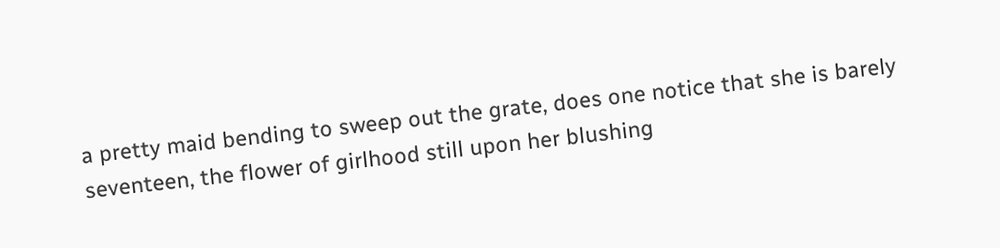a pretty maid bending to sweep out the grate, does one notice that she is barely seventeen, the flower of girlhood still upon her blushing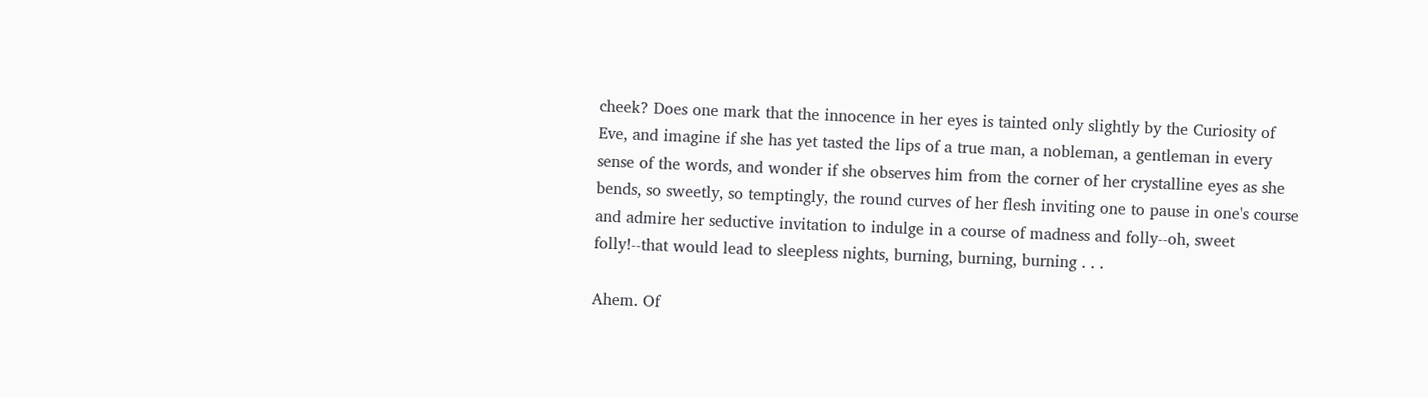cheek? Does one mark that the innocence in her eyes is tainted only slightly by the Curiosity of Eve, and imagine if she has yet tasted the lips of a true man, a nobleman, a gentleman in every sense of the words, and wonder if she observes him from the corner of her crystalline eyes as she bends, so sweetly, so temptingly, the round curves of her flesh inviting one to pause in one's course and admire her seductive invitation to indulge in a course of madness and folly--oh, sweet folly!--that would lead to sleepless nights, burning, burning, burning . . .

Ahem. Of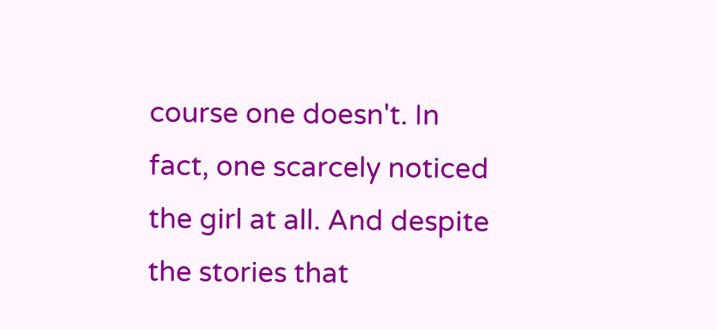course one doesn't. In fact, one scarcely noticed the girl at all. And despite the stories that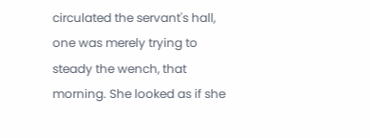circulated the servant's hall, one was merely trying to steady the wench, that morning. She looked as if she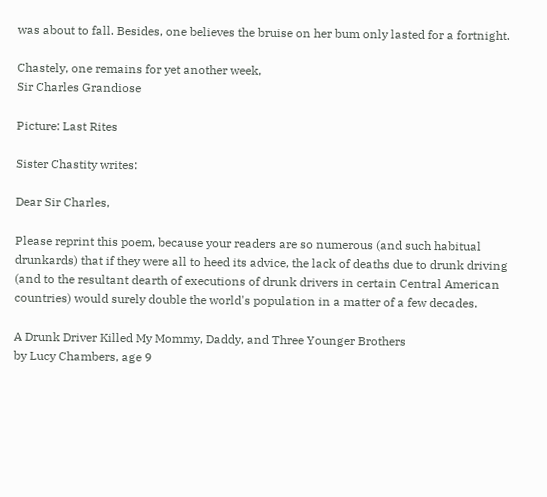was about to fall. Besides, one believes the bruise on her bum only lasted for a fortnight.

Chastely, one remains for yet another week,
Sir Charles Grandiose

Picture: Last Rites

Sister Chastity writes:

Dear Sir Charles,

Please reprint this poem, because your readers are so numerous (and such habitual drunkards) that if they were all to heed its advice, the lack of deaths due to drunk driving (and to the resultant dearth of executions of drunk drivers in certain Central American countries) would surely double the world's population in a matter of a few decades.

A Drunk Driver Killed My Mommy, Daddy, and Three Younger Brothers
by Lucy Chambers, age 9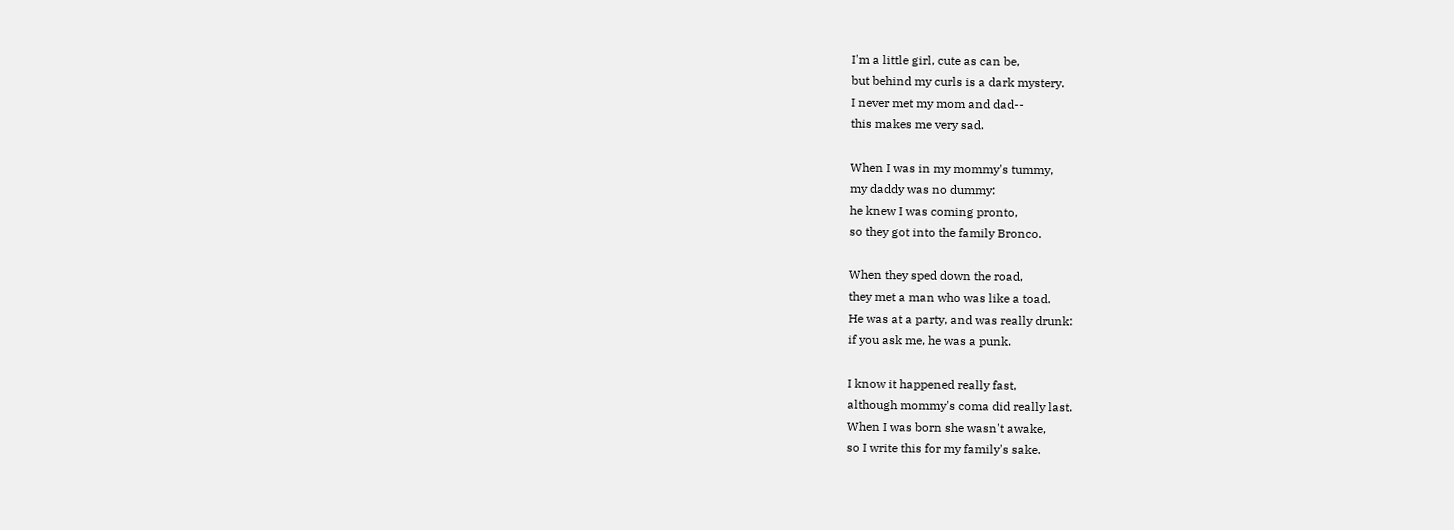I'm a little girl, cute as can be,
but behind my curls is a dark mystery.
I never met my mom and dad--
this makes me very sad.

When I was in my mommy's tummy,
my daddy was no dummy:
he knew I was coming pronto,
so they got into the family Bronco.

When they sped down the road,
they met a man who was like a toad.
He was at a party, and was really drunk:
if you ask me, he was a punk.

I know it happened really fast,
although mommy's coma did really last.
When I was born she wasn't awake,
so I write this for my family's sake.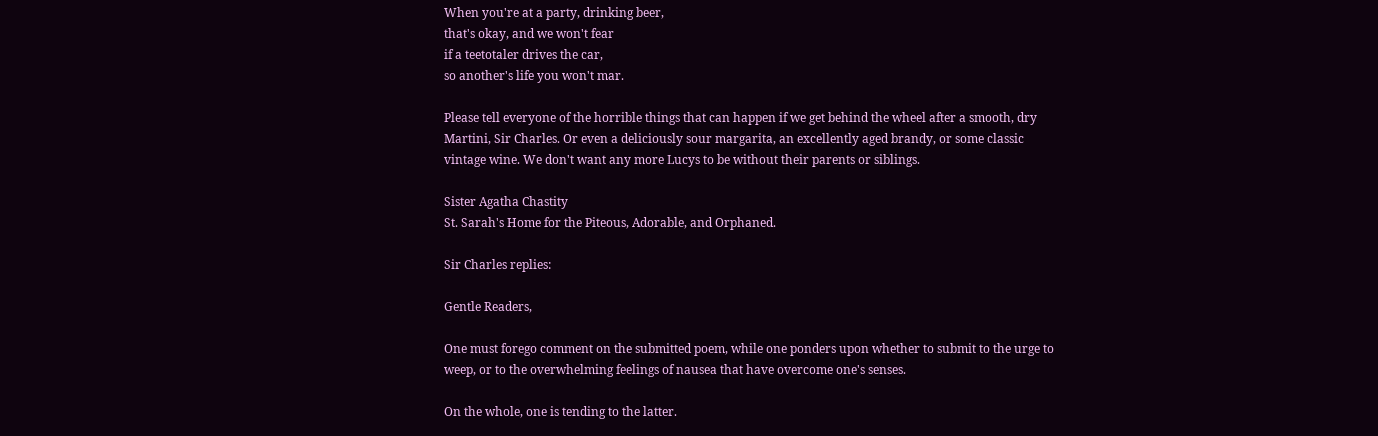When you're at a party, drinking beer,
that's okay, and we won't fear
if a teetotaler drives the car,
so another's life you won't mar.

Please tell everyone of the horrible things that can happen if we get behind the wheel after a smooth, dry Martini, Sir Charles. Or even a deliciously sour margarita, an excellently aged brandy, or some classic vintage wine. We don't want any more Lucys to be without their parents or siblings.

Sister Agatha Chastity
St. Sarah's Home for the Piteous, Adorable, and Orphaned.

Sir Charles replies:

Gentle Readers,

One must forego comment on the submitted poem, while one ponders upon whether to submit to the urge to weep, or to the overwhelming feelings of nausea that have overcome one's senses.

On the whole, one is tending to the latter.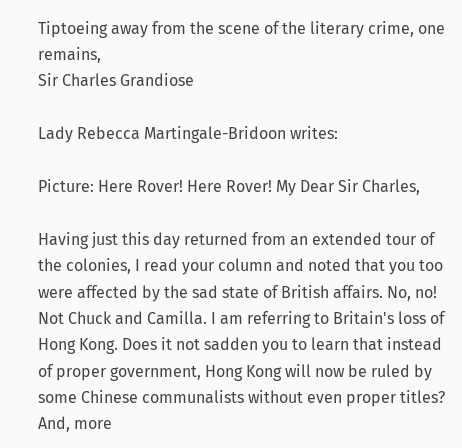Tiptoeing away from the scene of the literary crime, one remains,
Sir Charles Grandiose

Lady Rebecca Martingale-Bridoon writes:

Picture: Here Rover! Here Rover! My Dear Sir Charles,

Having just this day returned from an extended tour of the colonies, I read your column and noted that you too were affected by the sad state of British affairs. No, no! Not Chuck and Camilla. I am referring to Britain's loss of Hong Kong. Does it not sadden you to learn that instead of proper government, Hong Kong will now be ruled by some Chinese communalists without even proper titles? And, more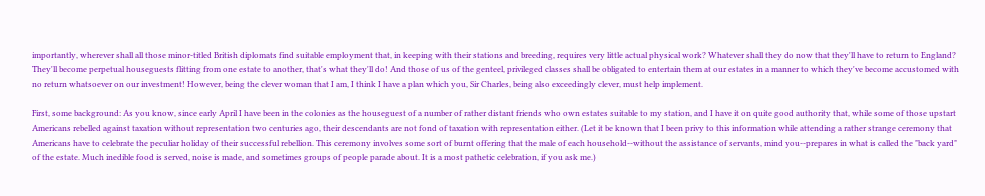importantly, wherever shall all those minor-titled British diplomats find suitable employment that, in keeping with their stations and breeding, requires very little actual physical work? Whatever shall they do now that they'll have to return to England? They'll become perpetual houseguests flitting from one estate to another, that's what they'll do! And those of us of the genteel, privileged classes shall be obligated to entertain them at our estates in a manner to which they've become accustomed with no return whatsoever on our investment! However, being the clever woman that I am, I think I have a plan which you, Sir Charles, being also exceedingly clever, must help implement.

First, some background: As you know, since early April I have been in the colonies as the houseguest of a number of rather distant friends who own estates suitable to my station, and I have it on quite good authority that, while some of those upstart Americans rebelled against taxation without representation two centuries ago, their descendants are not fond of taxation with representation either. (Let it be known that I been privy to this information while attending a rather strange ceremony that Americans have to celebrate the peculiar holiday of their successful rebellion. This ceremony involves some sort of burnt offering that the male of each household--without the assistance of servants, mind you--prepares in what is called the "back yard" of the estate. Much inedible food is served, noise is made, and sometimes groups of people parade about. It is a most pathetic celebration, if you ask me.)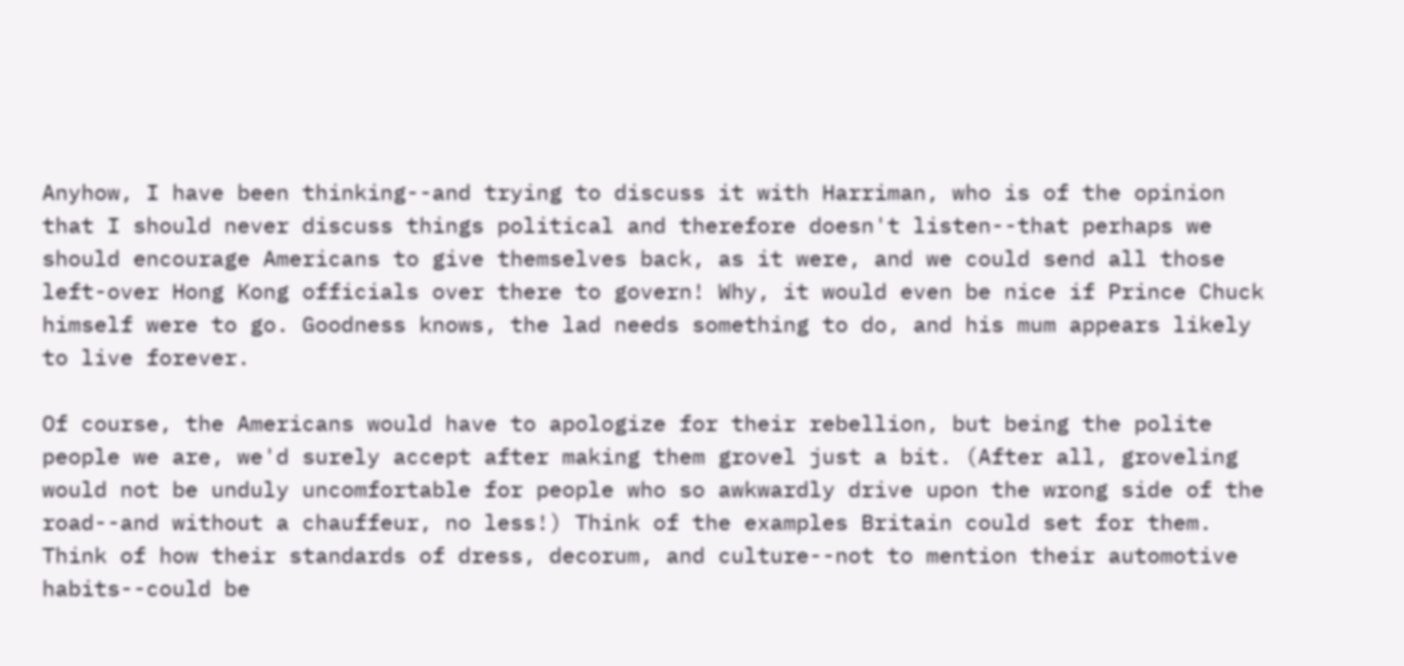Anyhow, I have been thinking--and trying to discuss it with Harriman, who is of the opinion that I should never discuss things political and therefore doesn't listen--that perhaps we should encourage Americans to give themselves back, as it were, and we could send all those left-over Hong Kong officials over there to govern! Why, it would even be nice if Prince Chuck himself were to go. Goodness knows, the lad needs something to do, and his mum appears likely to live forever.

Of course, the Americans would have to apologize for their rebellion, but being the polite people we are, we'd surely accept after making them grovel just a bit. (After all, groveling would not be unduly uncomfortable for people who so awkwardly drive upon the wrong side of the road--and without a chauffeur, no less!) Think of the examples Britain could set for them. Think of how their standards of dress, decorum, and culture--not to mention their automotive habits--could be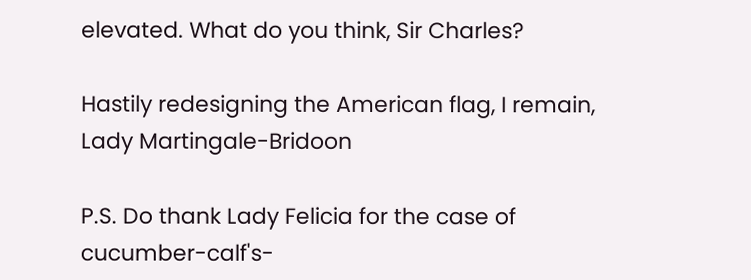elevated. What do you think, Sir Charles?

Hastily redesigning the American flag, I remain,
Lady Martingale-Bridoon

P.S. Do thank Lady Felicia for the case of cucumber-calf's-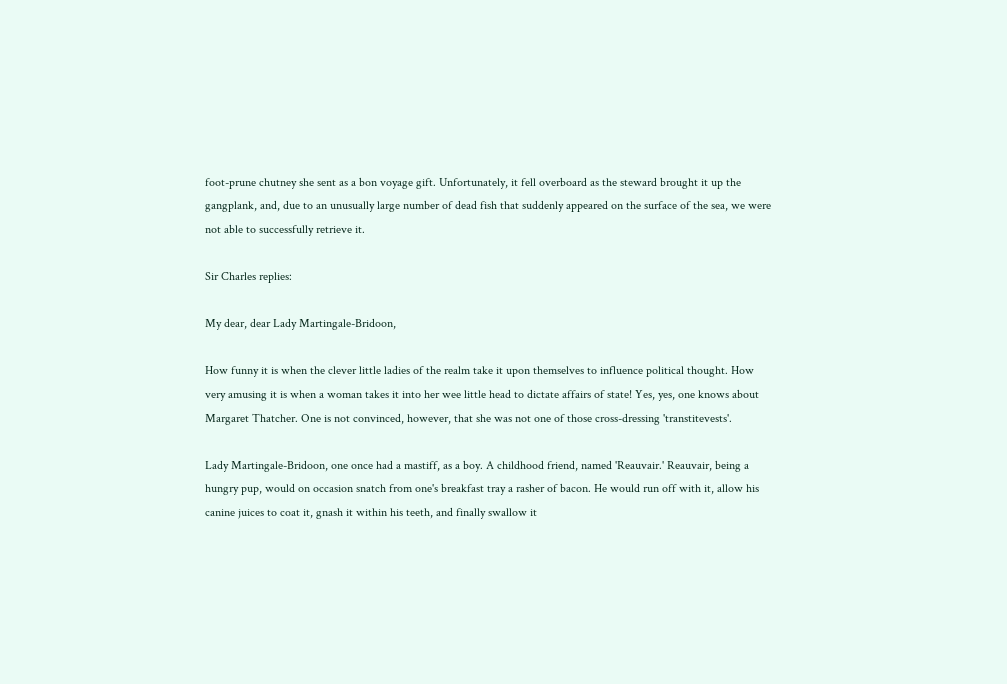foot-prune chutney she sent as a bon voyage gift. Unfortunately, it fell overboard as the steward brought it up the gangplank, and, due to an unusually large number of dead fish that suddenly appeared on the surface of the sea, we were not able to successfully retrieve it.

Sir Charles replies:

My dear, dear Lady Martingale-Bridoon,

How funny it is when the clever little ladies of the realm take it upon themselves to influence political thought. How very amusing it is when a woman takes it into her wee little head to dictate affairs of state! Yes, yes, one knows about Margaret Thatcher. One is not convinced, however, that she was not one of those cross-dressing 'transtitevests'.

Lady Martingale-Bridoon, one once had a mastiff, as a boy. A childhood friend, named 'Reauvair.' Reauvair, being a hungry pup, would on occasion snatch from one's breakfast tray a rasher of bacon. He would run off with it, allow his canine juices to coat it, gnash it within his teeth, and finally swallow it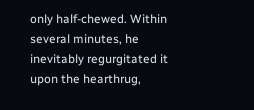only half-chewed. Within several minutes, he inevitably regurgitated it upon the hearthrug,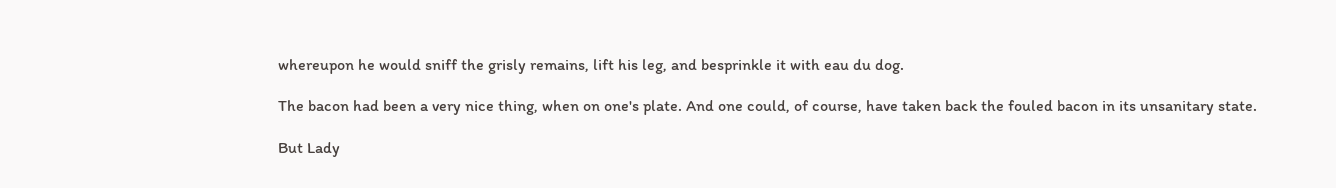whereupon he would sniff the grisly remains, lift his leg, and besprinkle it with eau du dog.

The bacon had been a very nice thing, when on one's plate. And one could, of course, have taken back the fouled bacon in its unsanitary state.

But Lady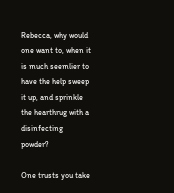Rebecca, why would one want to, when it is much seemlier to have the help sweep it up, and sprinkle the hearthrug with a disinfecting powder?

One trusts you take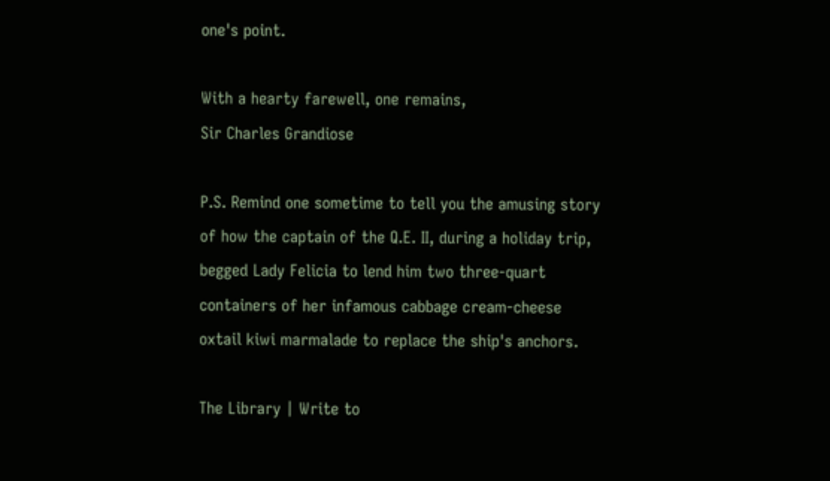one's point.

With a hearty farewell, one remains,
Sir Charles Grandiose

P.S. Remind one sometime to tell you the amusing story of how the captain of the Q.E. II, during a holiday trip, begged Lady Felicia to lend him two three-quart containers of her infamous cabbage cream-cheese oxtail kiwi marmalade to replace the ship's anchors.

The Library | Write to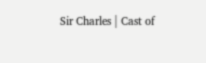Sir Charles | Cast of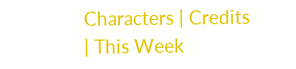Characters | Credits | This Week